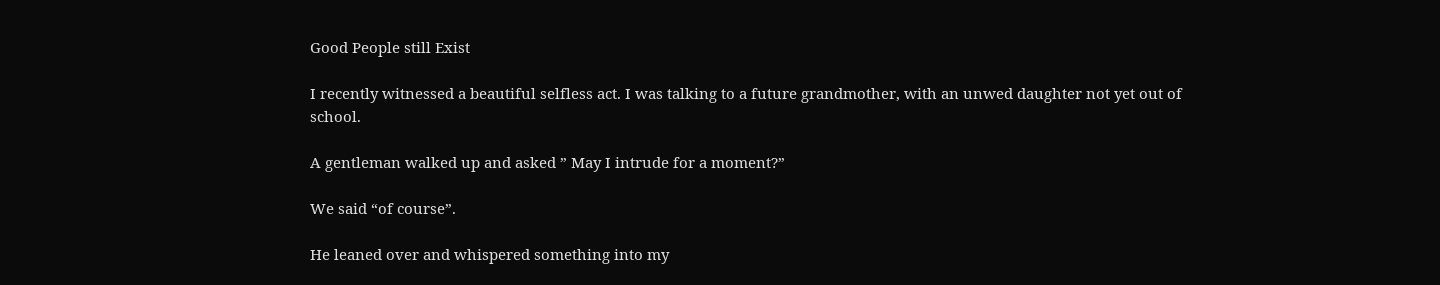Good People still Exist

I recently witnessed a beautiful selfless act. I was talking to a future grandmother, with an unwed daughter not yet out of school.

A gentleman walked up and asked ” May I intrude for a moment?”

We said “of course”.

He leaned over and whispered something into my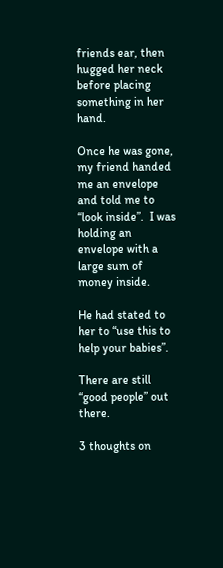friends ear, then hugged her neck before placing something in her hand.

Once he was gone, my friend handed me an envelope and told me to “look inside”.  I was holding an envelope with a large sum of money inside.

He had stated to her to “use this to help your babies”.

There are still “good people” out there.

3 thoughts on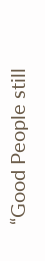“Good People still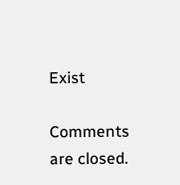Exist

Comments are closed.